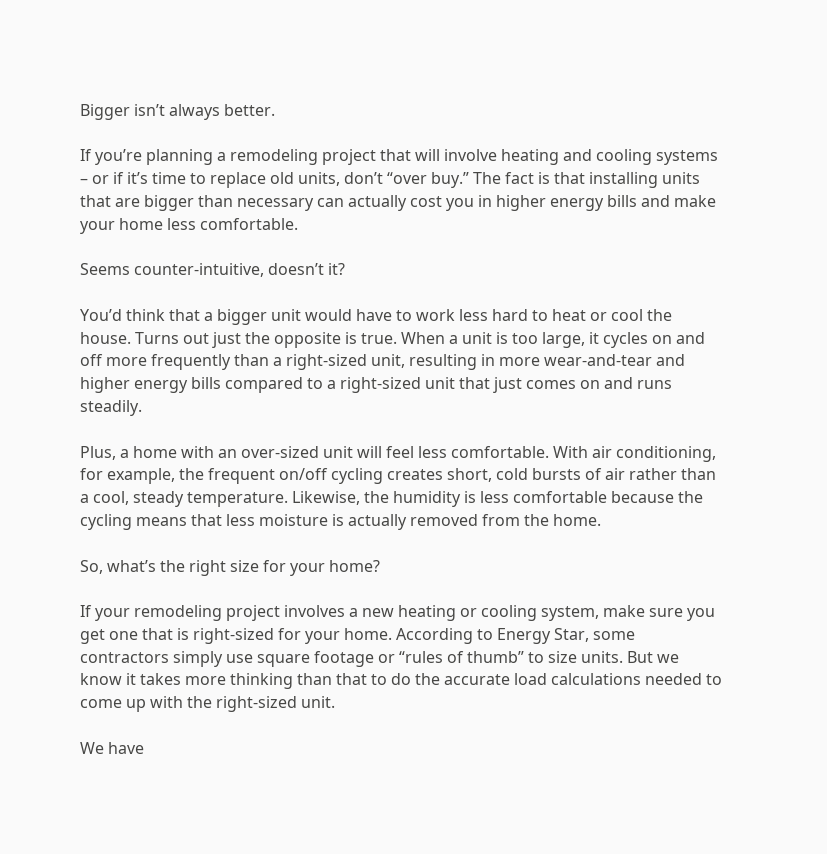Bigger isn’t always better.

If you’re planning a remodeling project that will involve heating and cooling systems – or if it’s time to replace old units, don’t “over buy.” The fact is that installing units that are bigger than necessary can actually cost you in higher energy bills and make your home less comfortable.

Seems counter-intuitive, doesn’t it?

You’d think that a bigger unit would have to work less hard to heat or cool the house. Turns out just the opposite is true. When a unit is too large, it cycles on and off more frequently than a right-sized unit, resulting in more wear-and-tear and higher energy bills compared to a right-sized unit that just comes on and runs steadily.

Plus, a home with an over-sized unit will feel less comfortable. With air conditioning, for example, the frequent on/off cycling creates short, cold bursts of air rather than a cool, steady temperature. Likewise, the humidity is less comfortable because the cycling means that less moisture is actually removed from the home.

So, what’s the right size for your home?

If your remodeling project involves a new heating or cooling system, make sure you get one that is right-sized for your home. According to Energy Star, some contractors simply use square footage or “rules of thumb” to size units. But we know it takes more thinking than that to do the accurate load calculations needed to come up with the right-sized unit.

We have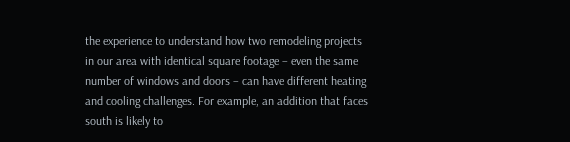the experience to understand how two remodeling projects in our area with identical square footage – even the same number of windows and doors – can have different heating and cooling challenges. For example, an addition that faces south is likely to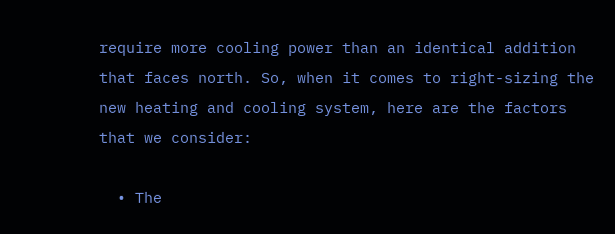require more cooling power than an identical addition that faces north. So, when it comes to right-sizing the new heating and cooling system, here are the factors that we consider:

  • The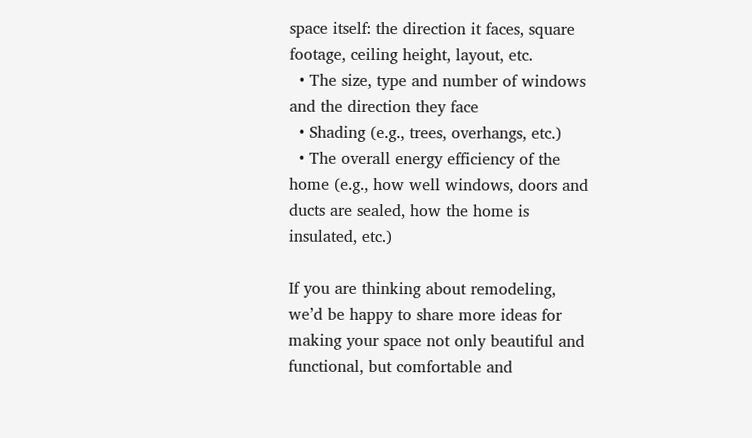space itself: the direction it faces, square footage, ceiling height, layout, etc.
  • The size, type and number of windows and the direction they face
  • Shading (e.g., trees, overhangs, etc.)
  • The overall energy efficiency of the home (e.g., how well windows, doors and ducts are sealed, how the home is insulated, etc.)

If you are thinking about remodeling, we’d be happy to share more ideas for making your space not only beautiful and functional, but comfortable and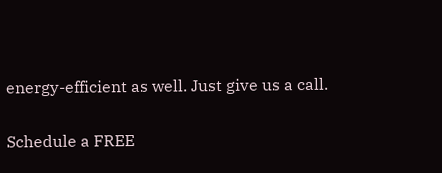energy-efficient as well. Just give us a call.

Schedule a FREE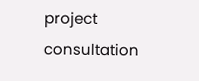project consultation